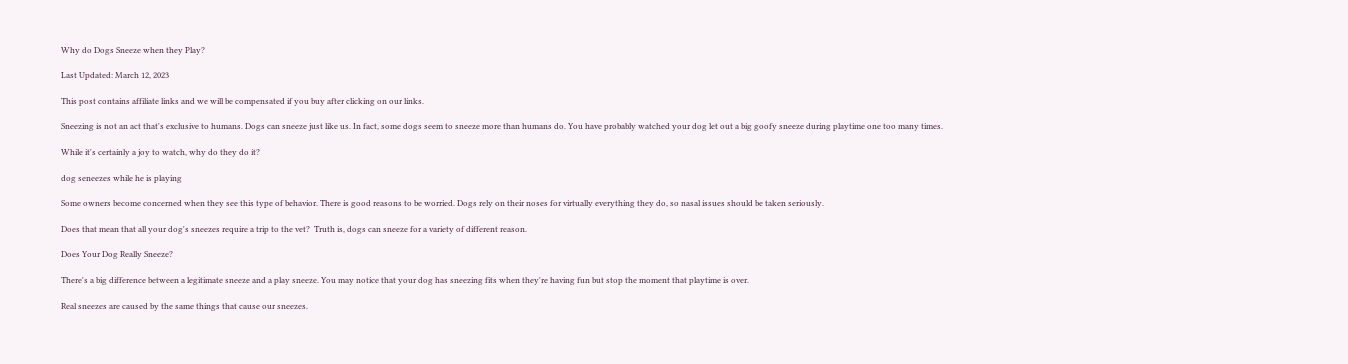Why do Dogs Sneeze when they Play?

Last Updated: March 12, 2023

This post contains affiliate links and we will be compensated if you buy after clicking on our links.

Sneezing is not an act that's exclusive to humans. Dogs can sneeze just like us. In fact, some dogs seem to sneeze more than humans do. You have probably watched your dog let out a big goofy sneeze during playtime one too many times.

While it's certainly a joy to watch, why do they do it?

dog seneezes while he is playing

Some owners become concerned when they see this type of behavior. There is good reasons to be worried. Dogs rely on their noses for virtually everything they do, so nasal issues should be taken seriously.

Does that mean that all your dog's sneezes require a trip to the vet?  Truth is, dogs can sneeze for a variety of different reason.

Does Your Dog Really Sneeze?

There's a big difference between a legitimate sneeze and a play sneeze. You may notice that your dog has sneezing fits when they're having fun but stop the moment that playtime is over.

Real sneezes are caused by the same things that cause our sneezes.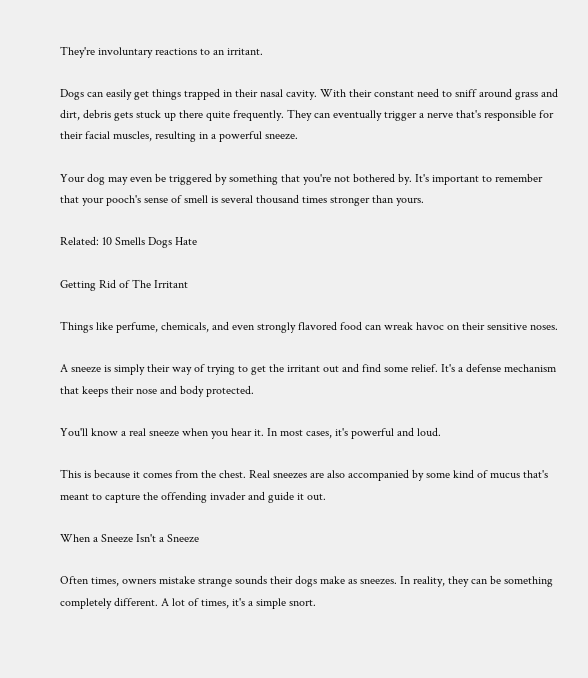They're involuntary reactions to an irritant.

Dogs can easily get things trapped in their nasal cavity. With their constant need to sniff around grass and dirt, debris gets stuck up there quite frequently. They can eventually trigger a nerve that's responsible for their facial muscles, resulting in a powerful sneeze.

Your dog may even be triggered by something that you're not bothered by. It's important to remember that your pooch's sense of smell is several thousand times stronger than yours.

Related: 10 Smells Dogs Hate

Getting Rid of The Irritant

Things like perfume, chemicals, and even strongly flavored food can wreak havoc on their sensitive noses.

A sneeze is simply their way of trying to get the irritant out and find some relief. It's a defense mechanism that keeps their nose and body protected.

You'll know a real sneeze when you hear it. In most cases, it's powerful and loud.

This is because it comes from the chest. Real sneezes are also accompanied by some kind of mucus that's meant to capture the offending invader and guide it out.

When a Sneeze Isn't a Sneeze

Often times, owners mistake strange sounds their dogs make as sneezes. In reality, they can be something completely different. A lot of times, it's a simple snort.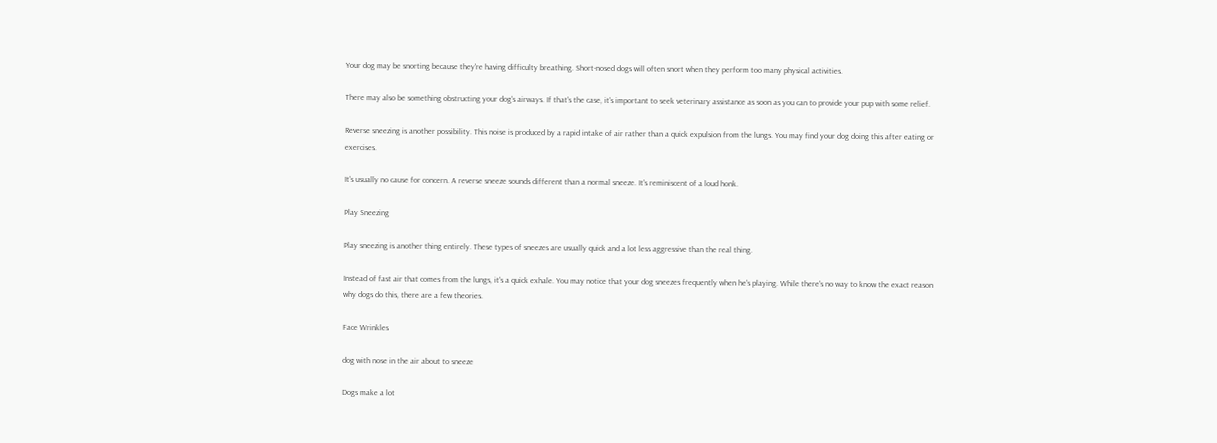Your dog may be snorting because they're having difficulty breathing. Short-nosed dogs will often snort when they perform too many physical activities.

There may also be something obstructing your dog's airways. If that's the case, it's important to seek veterinary assistance as soon as you can to provide your pup with some relief.

Reverse sneezing is another possibility. This noise is produced by a rapid intake of air rather than a quick expulsion from the lungs. You may find your dog doing this after eating or exercises.

It's usually no cause for concern. A reverse sneeze sounds different than a normal sneeze. It's reminiscent of a loud honk.

Play Sneezing

Play sneezing is another thing entirely. These types of sneezes are usually quick and a lot less aggressive than the real thing.

Instead of fast air that comes from the lungs, it's a quick exhale. You may notice that your dog sneezes frequently when he's playing. While there's no way to know the exact reason why dogs do this, there are a few theories.

Face Wrinkles

dog with nose in the air about to sneeze

Dogs make a lot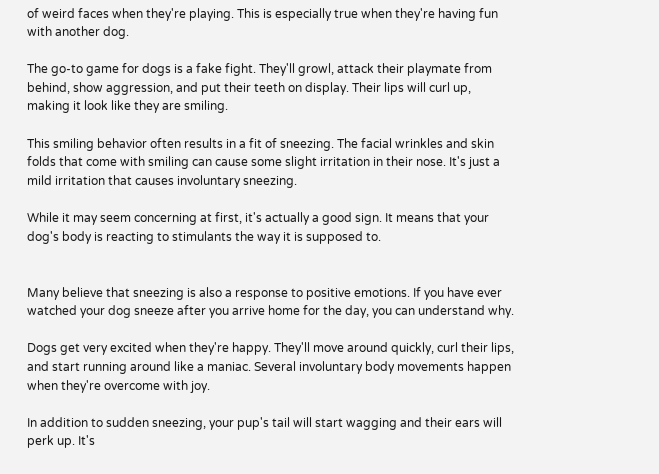of weird faces when they're playing. This is especially true when they're having fun with another dog.

The go-to game for dogs is a fake fight. They'll growl, attack their playmate from behind, show aggression, and put their teeth on display. Their lips will curl up, making it look like they are smiling.

This smiling behavior often results in a fit of sneezing. The facial wrinkles and skin folds that come with smiling can cause some slight irritation in their nose. It's just a mild irritation that causes involuntary sneezing.

While it may seem concerning at first, it's actually a good sign. It means that your dog's body is reacting to stimulants the way it is supposed to.


Many believe that sneezing is also a response to positive emotions. If you have ever watched your dog sneeze after you arrive home for the day, you can understand why.

Dogs get very excited when they're happy. They'll move around quickly, curl their lips, and start running around like a maniac. Several involuntary body movements happen when they're overcome with joy.

In addition to sudden sneezing, your pup's tail will start wagging and their ears will perk up. It's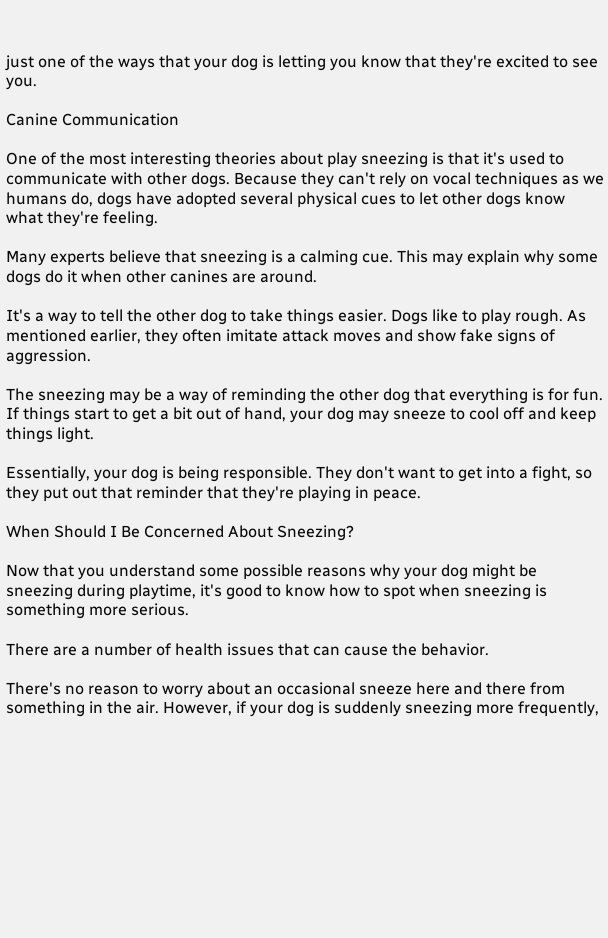just one of the ways that your dog is letting you know that they're excited to see you.

Canine Communication

One of the most interesting theories about play sneezing is that it's used to communicate with other dogs. Because they can't rely on vocal techniques as we humans do, dogs have adopted several physical cues to let other dogs know what they're feeling.

Many experts believe that sneezing is a calming cue. This may explain why some dogs do it when other canines are around.

It's a way to tell the other dog to take things easier. Dogs like to play rough. As mentioned earlier, they often imitate attack moves and show fake signs of aggression.

The sneezing may be a way of reminding the other dog that everything is for fun. If things start to get a bit out of hand, your dog may sneeze to cool off and keep things light.

Essentially, your dog is being responsible. They don't want to get into a fight, so they put out that reminder that they're playing in peace.

When Should I Be Concerned About Sneezing?

Now that you understand some possible reasons why your dog might be sneezing during playtime, it's good to know how to spot when sneezing is something more serious.

There are a number of health issues that can cause the behavior.

There's no reason to worry about an occasional sneeze here and there from something in the air. However, if your dog is suddenly sneezing more frequently,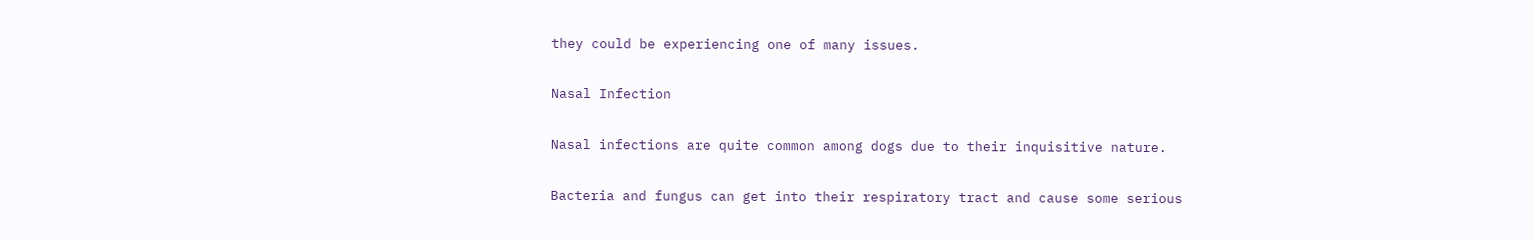they could be experiencing one of many issues.

Nasal Infection

Nasal infections are quite common among dogs due to their inquisitive nature.

Bacteria and fungus can get into their respiratory tract and cause some serious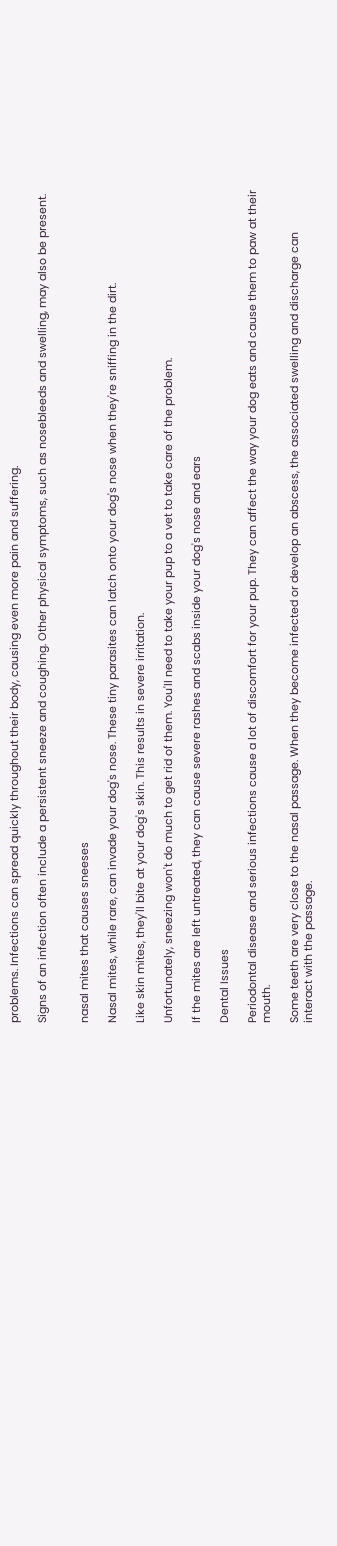problems. Infections can spread quickly throughout their body, causing even more pain and suffering.

Signs of an infection often include a persistent sneeze and coughing. Other physical symptoms, such as nosebleeds and swelling, may also be present.


nasal mites that causes sneeses

Nasal mites, while rare, can invade your dog's nose. These tiny parasites can latch onto your dog's nose when they're sniffing in the dirt.

Like skin mites, they'll bite at your dog's skin. This results in severe irritation.

Unfortunately, sneezing won't do much to get rid of them. You'll need to take your pup to a vet to take care of the problem.

If the mites are left untreated, they can cause severe rashes and scabs inside your dog's nose and ears

Dental Issues

Periodontal disease and serious infections cause a lot of discomfort for your pup. They can affect the way your dog eats and cause them to paw at their mouth.

Some teeth are very close to the nasal passage. When they become infected or develop an abscess, the associated swelling and discharge can interact with the passage.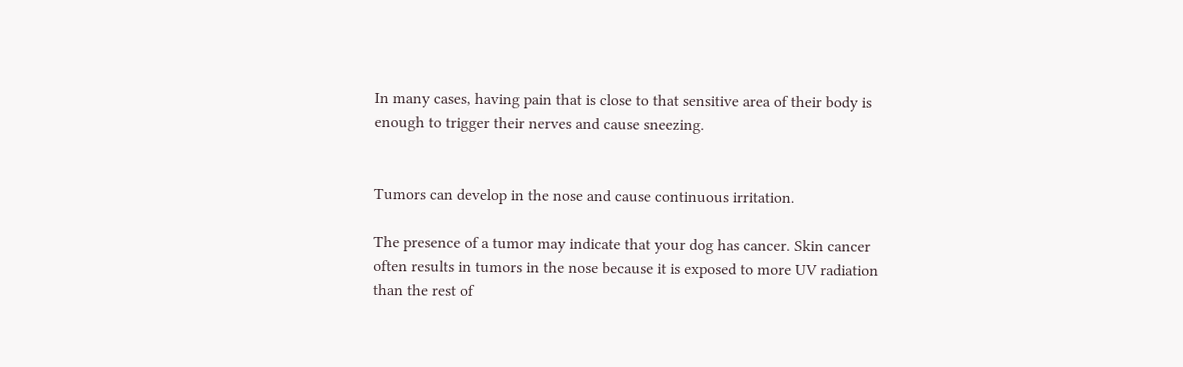In many cases, having pain that is close to that sensitive area of their body is enough to trigger their nerves and cause sneezing.


Tumors can develop in the nose and cause continuous irritation.

The presence of a tumor may indicate that your dog has cancer. Skin cancer often results in tumors in the nose because it is exposed to more UV radiation than the rest of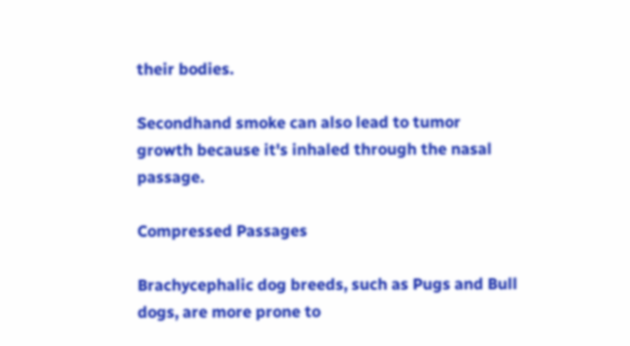their bodies.

Secondhand smoke can also lead to tumor growth because it's inhaled through the nasal passage.

Compressed Passages

Brachycephalic dog breeds, such as Pugs and Bull dogs, are more prone to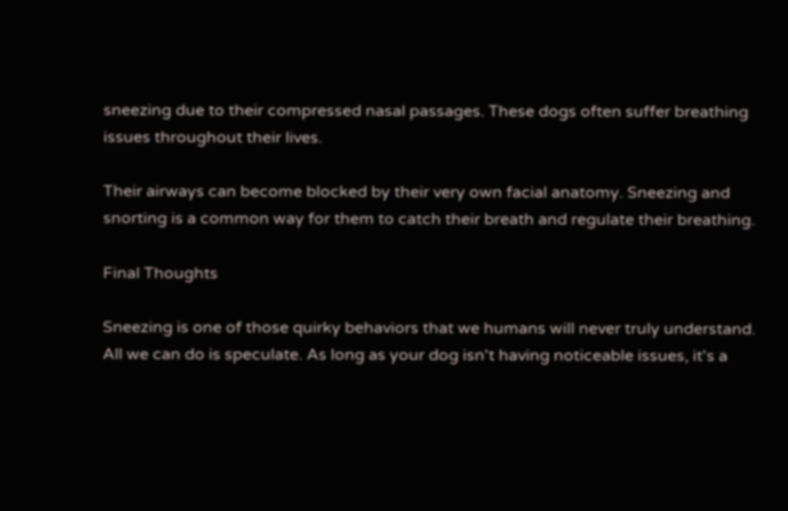sneezing due to their compressed nasal passages. These dogs often suffer breathing issues throughout their lives.

Their airways can become blocked by their very own facial anatomy. Sneezing and snorting is a common way for them to catch their breath and regulate their breathing.

Final Thoughts

Sneezing is one of those quirky behaviors that we humans will never truly understand. All we can do is speculate. As long as your dog isn't having noticeable issues, it's a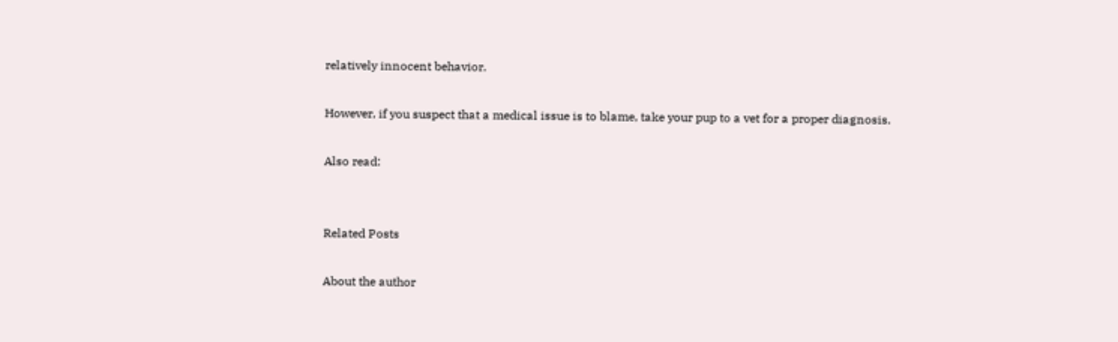relatively innocent behavior.

However, if you suspect that a medical issue is to blame, take your pup to a vet for a proper diagnosis.

Also read:


Related Posts

About the author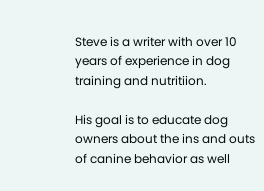Steve is a writer with over 10 years of experience in dog training and nutritiion.

His goal is to educate dog owners about the ins and outs of canine behavior as well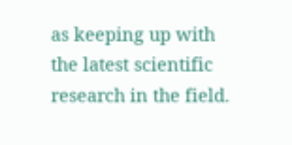as keeping up with the latest scientific research in the field.